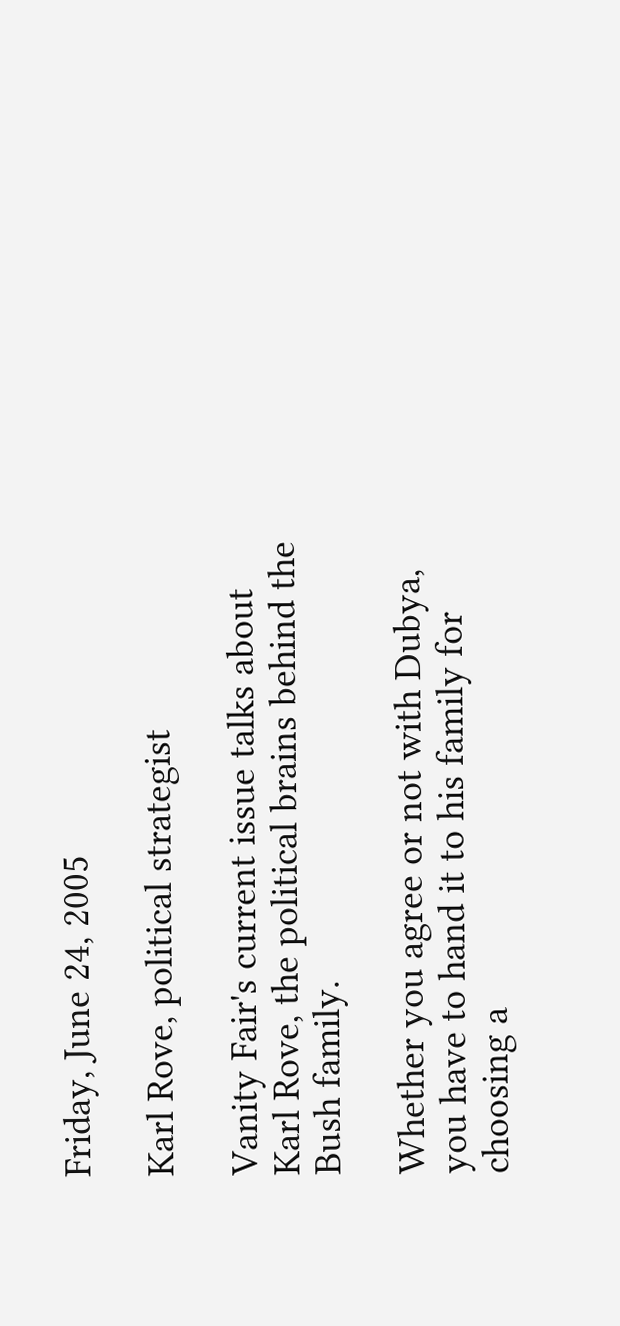Friday, June 24, 2005

Karl Rove, political strategist

Vanity Fair's current issue talks about Karl Rove, the political brains behind the Bush family.

Whether you agree or not with Dubya, you have to hand it to his family for choosing a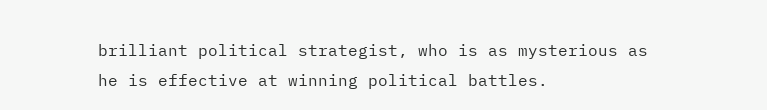brilliant political strategist, who is as mysterious as he is effective at winning political battles.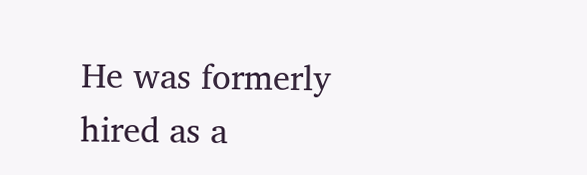He was formerly hired as a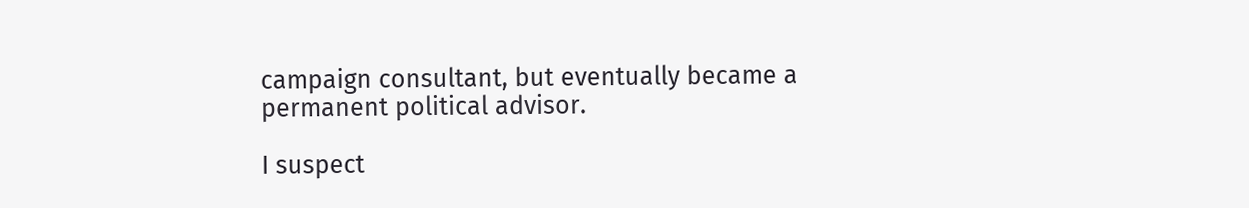campaign consultant, but eventually became a permanent political advisor.

I suspect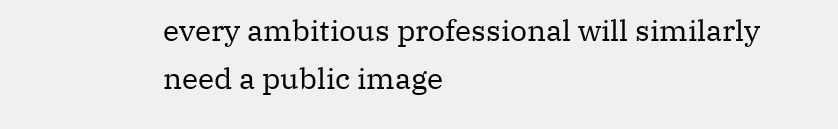every ambitious professional will similarly need a public image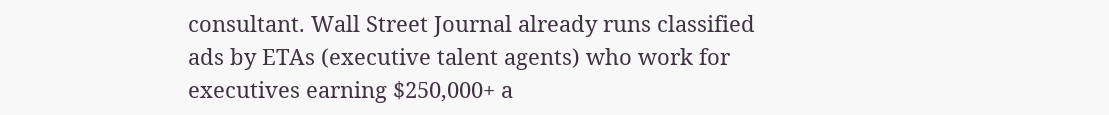consultant. Wall Street Journal already runs classified ads by ETAs (executive talent agents) who work for executives earning $250,000+ a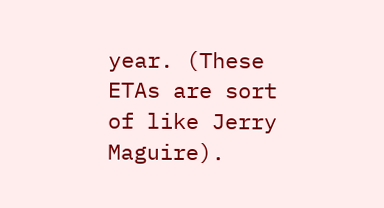year. (These ETAs are sort of like Jerry Maguire).